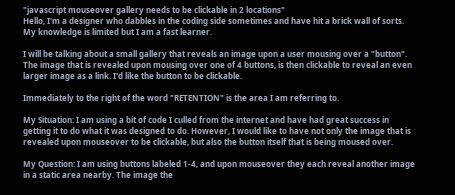"javascript mouseover gallery needs to be clickable in 2 locations"
Hello, I'm a designer who dabbles in the coding side sometimes and have hit a brick wall of sorts. My knowledge is limited but I am a fast learner.

I will be talking about a small gallery that reveals an image upon a user mousing over a "button". The image that is revealed upon mousing over one of 4 buttons, is then clickable to reveal an even larger image as a link. I'd like the button to be clickable.

Immediately to the right of the word "RETENTION" is the area I am referring to.

My Situation: I am using a bit of code I culled from the internet and have had great success in getting it to do what it was designed to do. However, I would like to have not only the image that is revealed upon mouseover to be clickable, but also the button itself that is being moused over.

My Question: I am using buttons labeled 1-4, and upon mouseover they each reveal another image in a static area nearby. The image the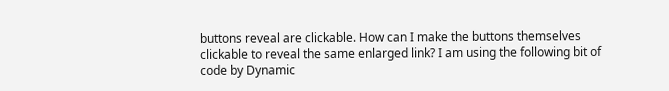buttons reveal are clickable. How can I make the buttons themselves clickable to reveal the same enlarged link? I am using the following bit of code by Dynamic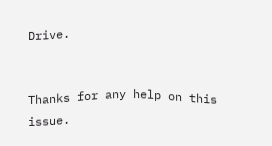Drive.


Thanks for any help on this issue.